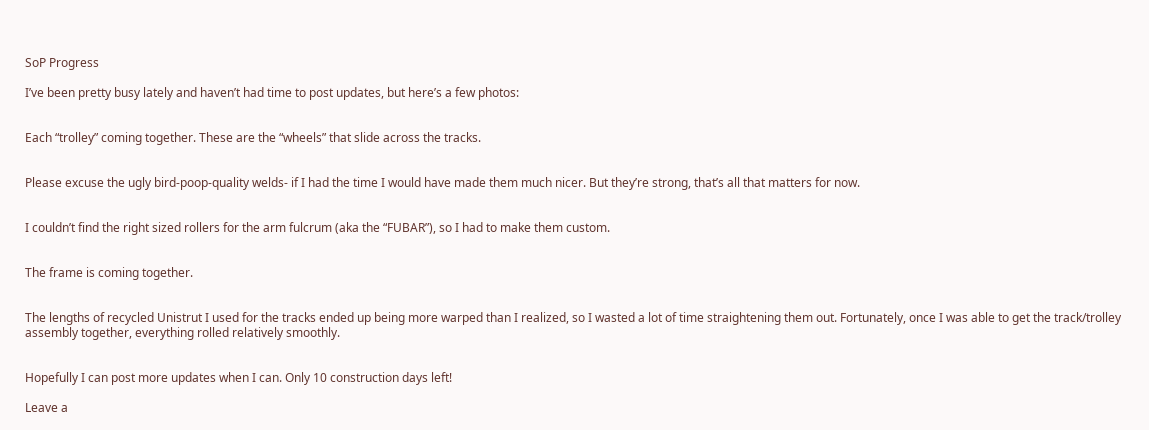SoP Progress

I’ve been pretty busy lately and haven’t had time to post updates, but here’s a few photos:


Each “trolley” coming together. These are the “wheels” that slide across the tracks.


Please excuse the ugly bird-poop-quality welds- if I had the time I would have made them much nicer. But they’re strong, that’s all that matters for now.


I couldn’t find the right sized rollers for the arm fulcrum (aka the “FUBAR”), so I had to make them custom.


The frame is coming together.


The lengths of recycled Unistrut I used for the tracks ended up being more warped than I realized, so I wasted a lot of time straightening them out. Fortunately, once I was able to get the track/trolley assembly together, everything rolled relatively smoothly.


Hopefully I can post more updates when I can. Only 10 construction days left!

Leave a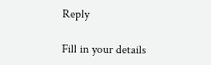Reply

Fill in your details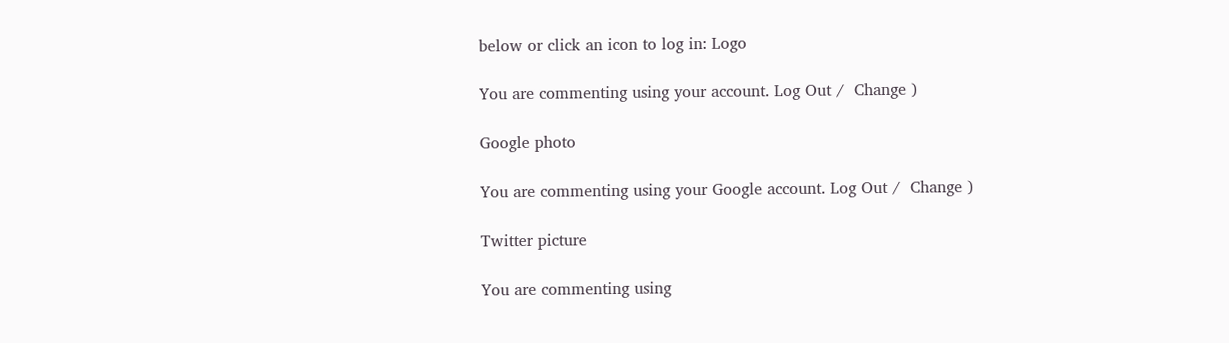below or click an icon to log in: Logo

You are commenting using your account. Log Out /  Change )

Google photo

You are commenting using your Google account. Log Out /  Change )

Twitter picture

You are commenting using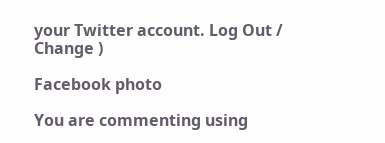your Twitter account. Log Out /  Change )

Facebook photo

You are commenting using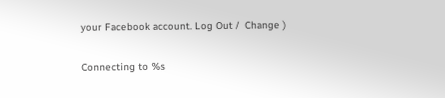your Facebook account. Log Out /  Change )

Connecting to %s